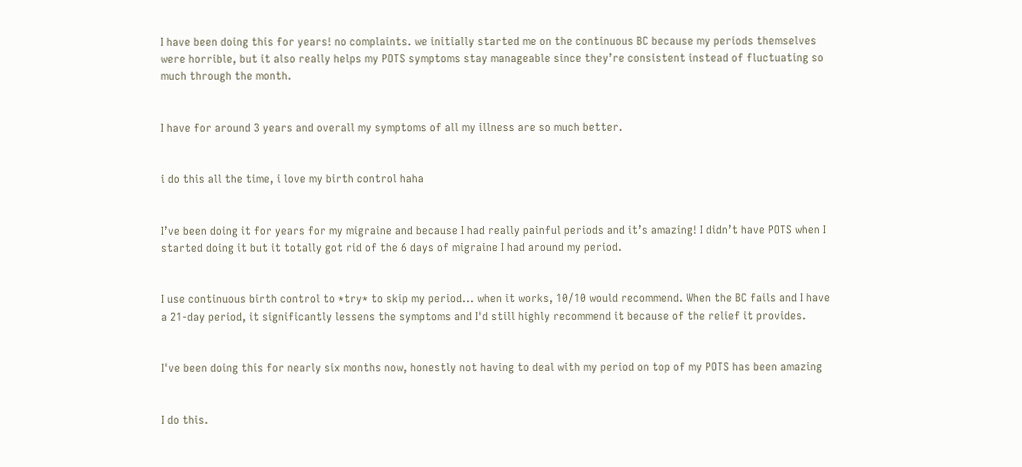I have been doing this for years! no complaints. we initially started me on the continuous BC because my periods themselves were horrible, but it also really helps my POTS symptoms stay manageable since they’re consistent instead of fluctuating so much through the month.


I have for around 3 years and overall my symptoms of all my illness are so much better.


i do this all the time, i love my birth control haha


I’ve been doing it for years for my migraine and because I had really painful periods and it’s amazing! I didn’t have POTS when I started doing it but it totally got rid of the 6 days of migraine I had around my period.


I use continuous birth control to *try* to skip my period... when it works, 10/10 would recommend. When the BC fails and I have a 21-day period, it significantly lessens the symptoms and I'd still highly recommend it because of the relief it provides.


I've been doing this for nearly six months now, honestly not having to deal with my period on top of my POTS has been amazing


I do this.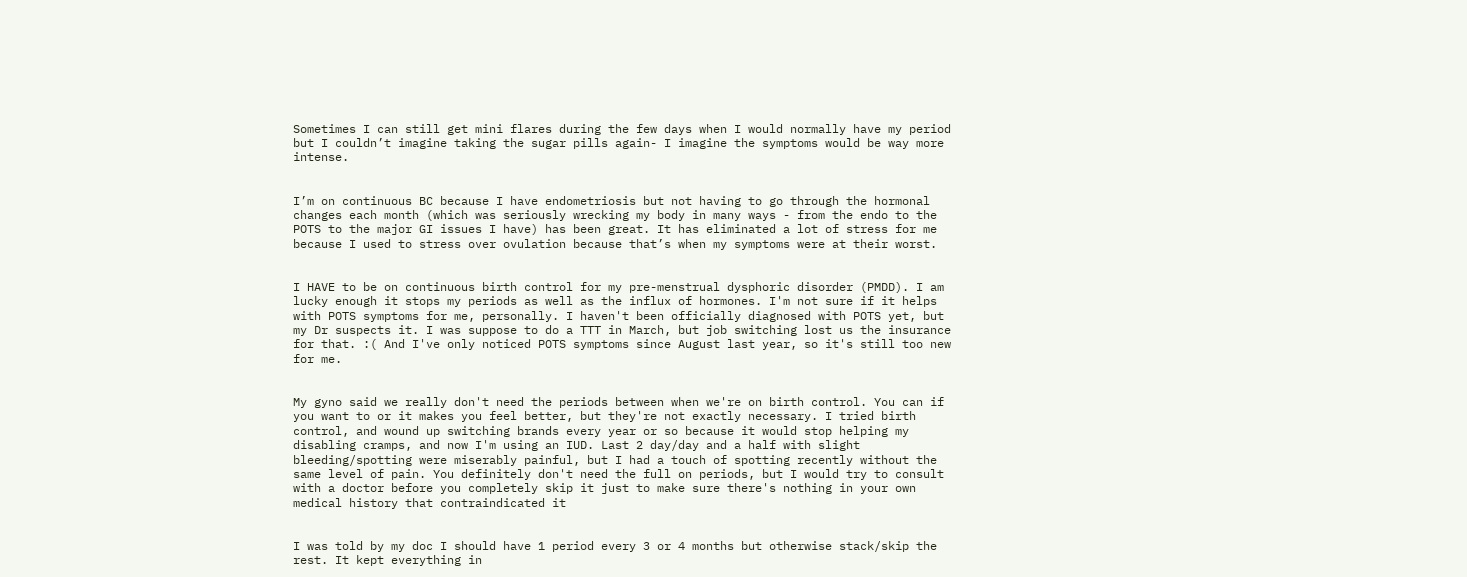Sometimes I can still get mini flares during the few days when I would normally have my period but I couldn’t imagine taking the sugar pills again- I imagine the symptoms would be way more intense.


I’m on continuous BC because I have endometriosis but not having to go through the hormonal changes each month (which was seriously wrecking my body in many ways - from the endo to the POTS to the major GI issues I have) has been great. It has eliminated a lot of stress for me because I used to stress over ovulation because that’s when my symptoms were at their worst.


I HAVE to be on continuous birth control for my pre-menstrual dysphoric disorder (PMDD). I am lucky enough it stops my periods as well as the influx of hormones. I'm not sure if it helps with POTS symptoms for me, personally. I haven't been officially diagnosed with POTS yet, but my Dr suspects it. I was suppose to do a TTT in March, but job switching lost us the insurance for that. :( And I've only noticed POTS symptoms since August last year, so it's still too new for me.


My gyno said we really don't need the periods between when we're on birth control. You can if you want to or it makes you feel better, but they're not exactly necessary. I tried birth control, and wound up switching brands every year or so because it would stop helping my disabling cramps, and now I'm using an IUD. Last 2 day/day and a half with slight bleeding/spotting were miserably painful, but I had a touch of spotting recently without the same level of pain. You definitely don't need the full on periods, but I would try to consult with a doctor before you completely skip it just to make sure there's nothing in your own medical history that contraindicated it


I was told by my doc I should have 1 period every 3 or 4 months but otherwise stack/skip the rest. It kept everything in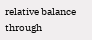relative balance through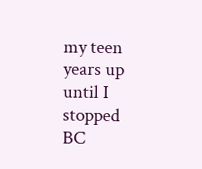my teen years up until I stopped BC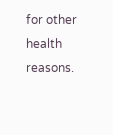for other health reasons.